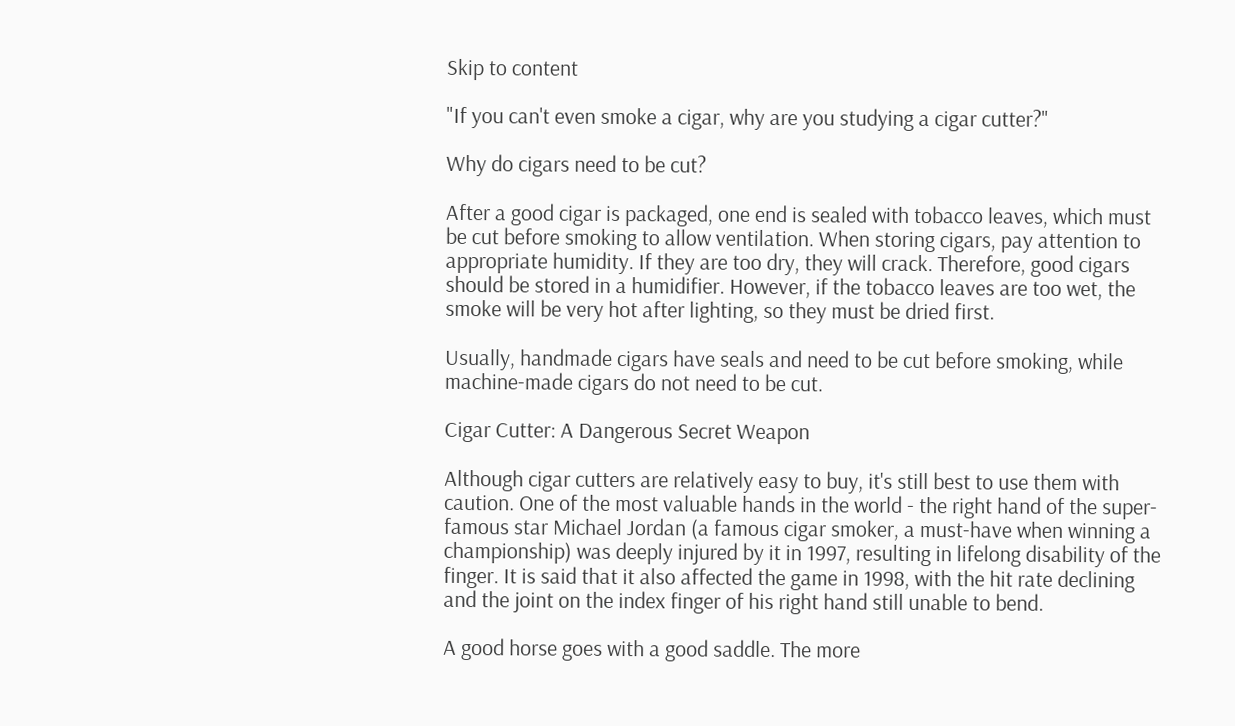Skip to content

"If you can't even smoke a cigar, why are you studying a cigar cutter?"

Why do cigars need to be cut?

After a good cigar is packaged, one end is sealed with tobacco leaves, which must be cut before smoking to allow ventilation. When storing cigars, pay attention to appropriate humidity. If they are too dry, they will crack. Therefore, good cigars should be stored in a humidifier. However, if the tobacco leaves are too wet, the smoke will be very hot after lighting, so they must be dried first.

Usually, handmade cigars have seals and need to be cut before smoking, while machine-made cigars do not need to be cut.

Cigar Cutter: A Dangerous Secret Weapon

Although cigar cutters are relatively easy to buy, it's still best to use them with caution. One of the most valuable hands in the world - the right hand of the super-famous star Michael Jordan (a famous cigar smoker, a must-have when winning a championship) was deeply injured by it in 1997, resulting in lifelong disability of the finger. It is said that it also affected the game in 1998, with the hit rate declining and the joint on the index finger of his right hand still unable to bend.

A good horse goes with a good saddle. The more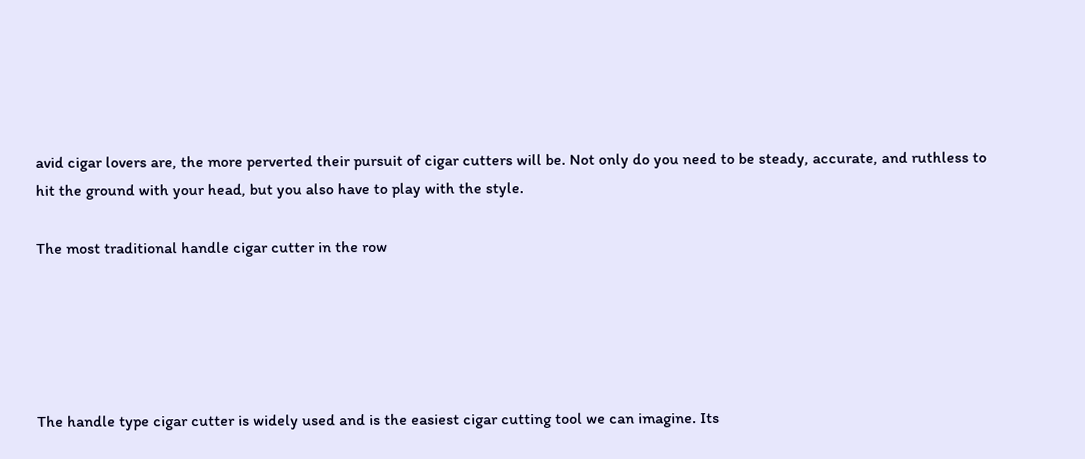avid cigar lovers are, the more perverted their pursuit of cigar cutters will be. Not only do you need to be steady, accurate, and ruthless to hit the ground with your head, but you also have to play with the style.

The most traditional handle cigar cutter in the row





The handle type cigar cutter is widely used and is the easiest cigar cutting tool we can imagine. Its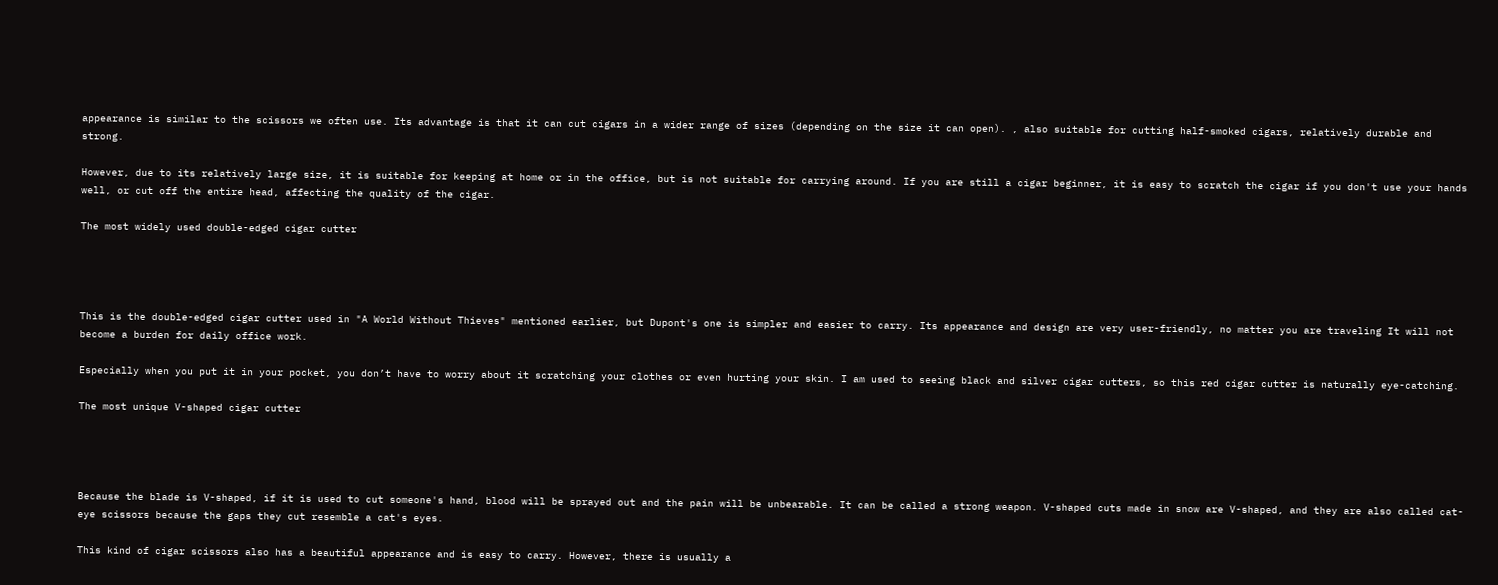appearance is similar to the scissors we often use. Its advantage is that it can cut cigars in a wider range of sizes (depending on the size it can open). , also suitable for cutting half-smoked cigars, relatively durable and strong.

However, due to its relatively large size, it is suitable for keeping at home or in the office, but is not suitable for carrying around. If you are still a cigar beginner, it is easy to scratch the cigar if you don't use your hands well, or cut off the entire head, affecting the quality of the cigar.

The most widely used double-edged cigar cutter




This is the double-edged cigar cutter used in "A World Without Thieves" mentioned earlier, but Dupont's one is simpler and easier to carry. Its appearance and design are very user-friendly, no matter you are traveling It will not become a burden for daily office work.

Especially when you put it in your pocket, you don’t have to worry about it scratching your clothes or even hurting your skin. I am used to seeing black and silver cigar cutters, so this red cigar cutter is naturally eye-catching.

The most unique V-shaped cigar cutter




Because the blade is V-shaped, if it is used to cut someone's hand, blood will be sprayed out and the pain will be unbearable. It can be called a strong weapon. V-shaped cuts made in snow are V-shaped, and they are also called cat-eye scissors because the gaps they cut resemble a cat's eyes.

This kind of cigar scissors also has a beautiful appearance and is easy to carry. However, there is usually a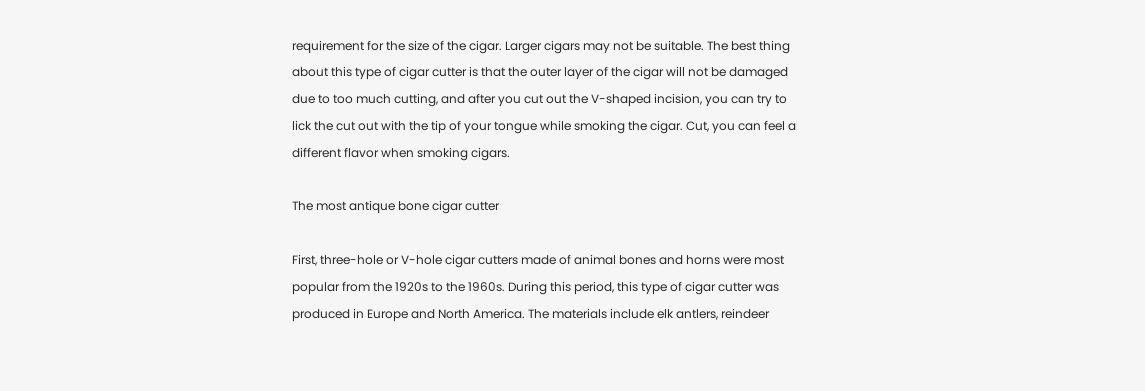requirement for the size of the cigar. Larger cigars may not be suitable. The best thing about this type of cigar cutter is that the outer layer of the cigar will not be damaged due to too much cutting, and after you cut out the V-shaped incision, you can try to lick the cut out with the tip of your tongue while smoking the cigar. Cut, you can feel a different flavor when smoking cigars.

The most antique bone cigar cutter

First, three-hole or V-hole cigar cutters made of animal bones and horns were most popular from the 1920s to the 1960s. During this period, this type of cigar cutter was produced in Europe and North America. The materials include elk antlers, reindeer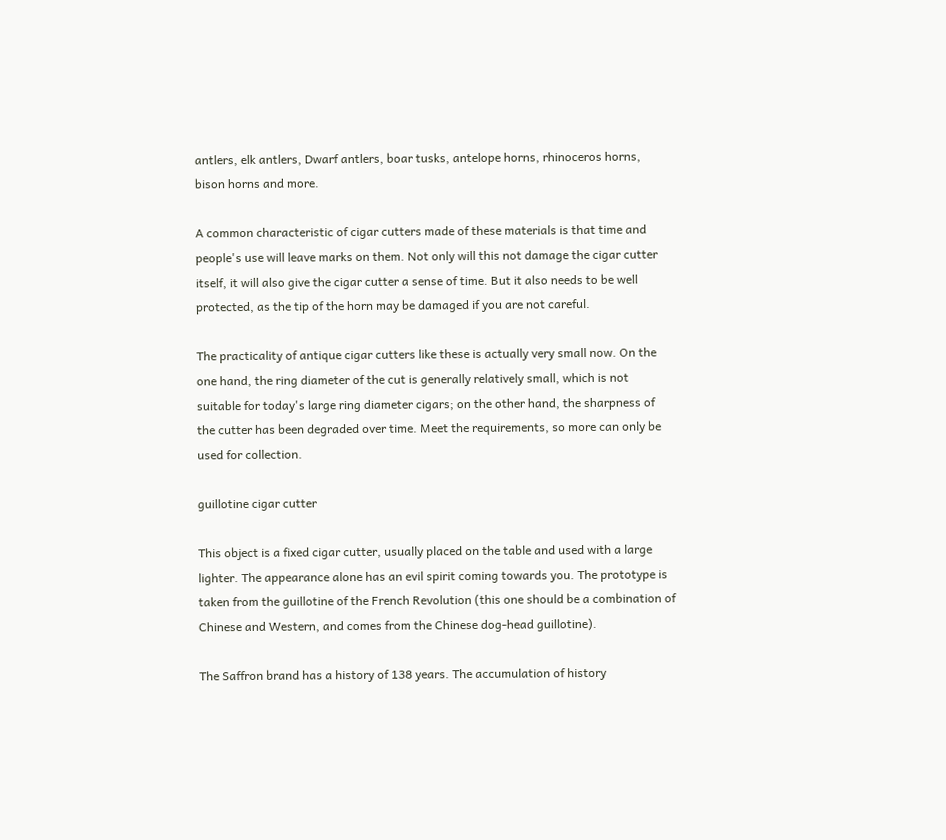antlers, elk antlers, Dwarf antlers, boar tusks, antelope horns, rhinoceros horns, bison horns and more.

A common characteristic of cigar cutters made of these materials is that time and people's use will leave marks on them. Not only will this not damage the cigar cutter itself, it will also give the cigar cutter a sense of time. But it also needs to be well protected, as the tip of the horn may be damaged if you are not careful.

The practicality of antique cigar cutters like these is actually very small now. On the one hand, the ring diameter of the cut is generally relatively small, which is not suitable for today's large ring diameter cigars; on the other hand, the sharpness of the cutter has been degraded over time. Meet the requirements, so more can only be used for collection.

guillotine cigar cutter

This object is a fixed cigar cutter, usually placed on the table and used with a large lighter. The appearance alone has an evil spirit coming towards you. The prototype is taken from the guillotine of the French Revolution (this one should be a combination of Chinese and Western, and comes from the Chinese dog-head guillotine).

The Saffron brand has a history of 138 years. The accumulation of history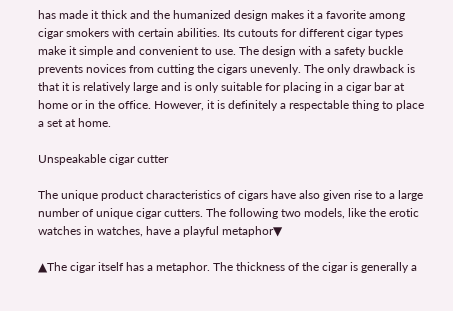has made it thick and the humanized design makes it a favorite among cigar smokers with certain abilities. Its cutouts for different cigar types make it simple and convenient to use. The design with a safety buckle prevents novices from cutting the cigars unevenly. The only drawback is that it is relatively large and is only suitable for placing in a cigar bar at home or in the office. However, it is definitely a respectable thing to place a set at home.

Unspeakable cigar cutter

The unique product characteristics of cigars have also given rise to a large number of unique cigar cutters. The following two models, like the erotic watches in watches, have a playful metaphor▼

▲The cigar itself has a metaphor. The thickness of the cigar is generally a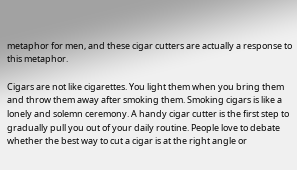metaphor for men, and these cigar cutters are actually a response to this metaphor.

Cigars are not like cigarettes. You light them when you bring them and throw them away after smoking them. Smoking cigars is like a lonely and solemn ceremony. A handy cigar cutter is the first step to gradually pull you out of your daily routine. People love to debate whether the best way to cut a cigar is at the right angle or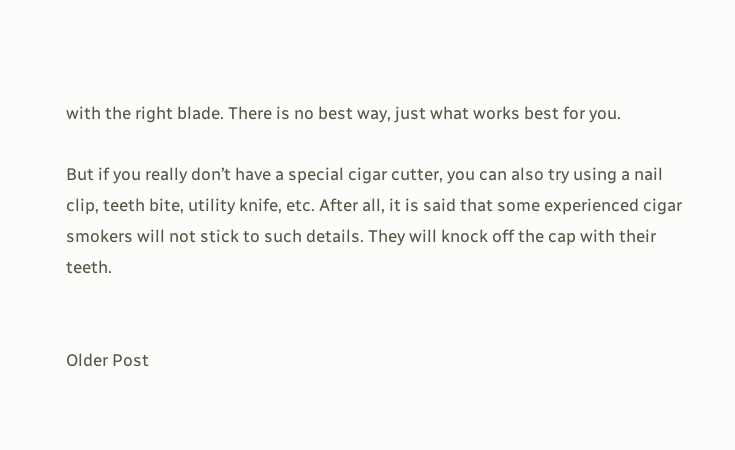with the right blade. There is no best way, just what works best for you.

But if you really don’t have a special cigar cutter, you can also try using a nail clip, teeth bite, utility knife, etc. After all, it is said that some experienced cigar smokers will not stick to such details. They will knock off the cap with their teeth.


Older Post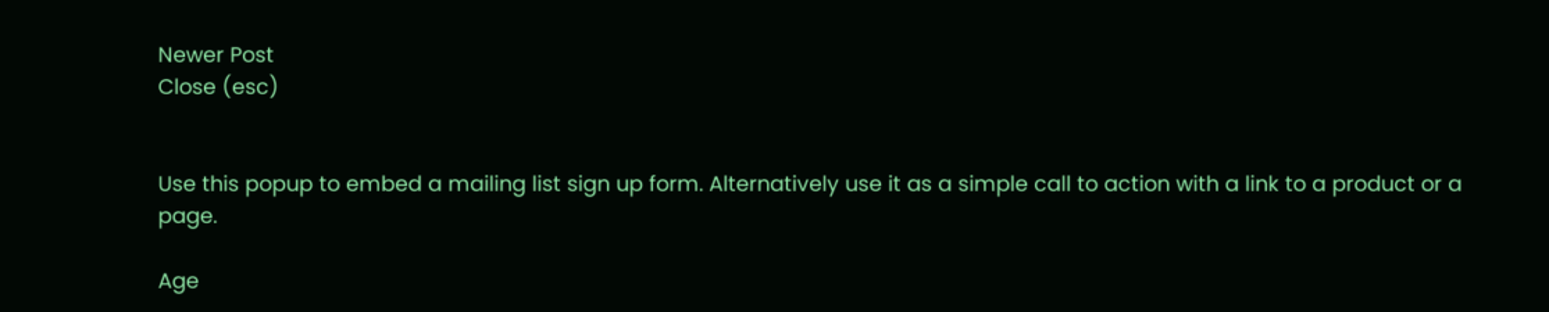Newer Post
Close (esc)


Use this popup to embed a mailing list sign up form. Alternatively use it as a simple call to action with a link to a product or a page.

Age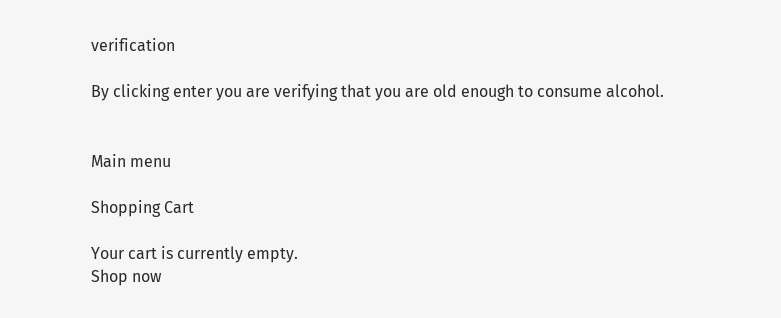verification

By clicking enter you are verifying that you are old enough to consume alcohol.


Main menu

Shopping Cart

Your cart is currently empty.
Shop now